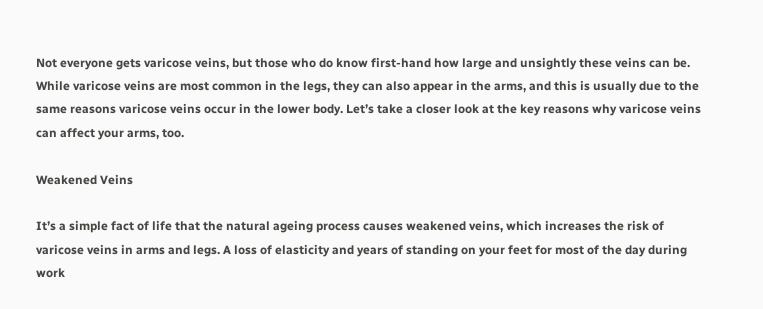Not everyone gets varicose veins, but those who do know first-hand how large and unsightly these veins can be. While varicose veins are most common in the legs, they can also appear in the arms, and this is usually due to the same reasons varicose veins occur in the lower body. Let’s take a closer look at the key reasons why varicose veins can affect your arms, too.

Weakened Veins

It’s a simple fact of life that the natural ageing process causes weakened veins, which increases the risk of varicose veins in arms and legs. A loss of elasticity and years of standing on your feet for most of the day during work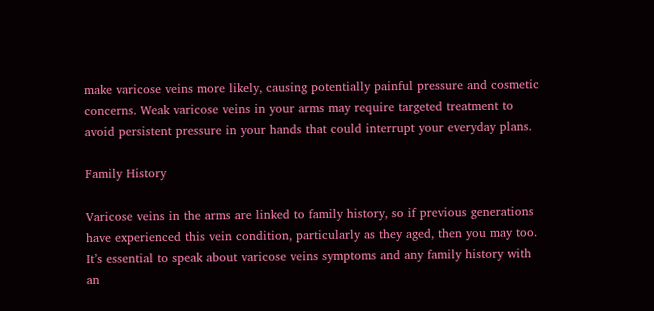make varicose veins more likely, causing potentially painful pressure and cosmetic concerns. Weak varicose veins in your arms may require targeted treatment to avoid persistent pressure in your hands that could interrupt your everyday plans.

Family History

Varicose veins in the arms are linked to family history, so if previous generations have experienced this vein condition, particularly as they aged, then you may too. It’s essential to speak about varicose veins symptoms and any family history with an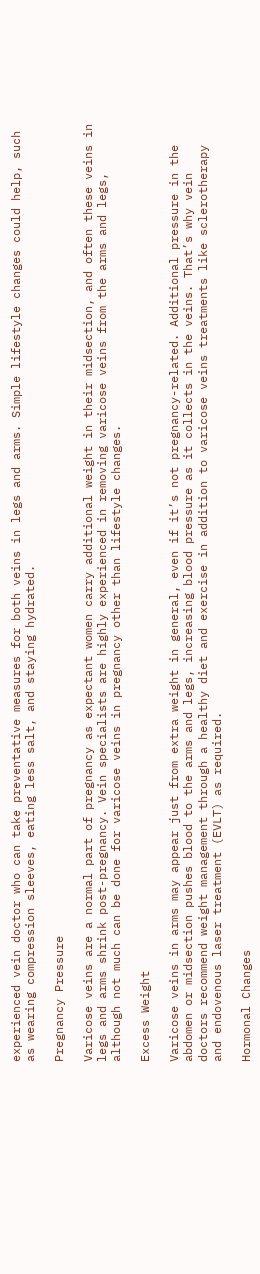experienced vein doctor who can take preventative measures for both veins in legs and arms. Simple lifestyle changes could help, such as wearing compression sleeves, eating less salt, and staying hydrated.

Pregnancy Pressure

Varicose veins are a normal part of pregnancy as expectant women carry additional weight in their midsection, and often these veins in legs and arms shrink post-pregnancy. Vein specialists are highly experienced in removing varicose veins from the arms and legs, although not much can be done for varicose veins in pregnancy other than lifestyle changes.

Excess Weight

Varicose veins in arms may appear just from extra weight in general, even if it’s not pregnancy-related. Additional pressure in the abdomen or midsection pushes blood to the arms and legs, increasing blood pressure as it collects in the veins. That’s why vein doctors recommend weight management through a healthy diet and exercise in addition to varicose veins treatments like sclerotherapy and endovenous laser treatment (EVLT) as required.

Hormonal Changes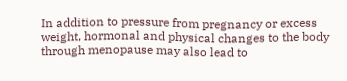In addition to pressure from pregnancy or excess weight, hormonal and physical changes to the body through menopause may also lead to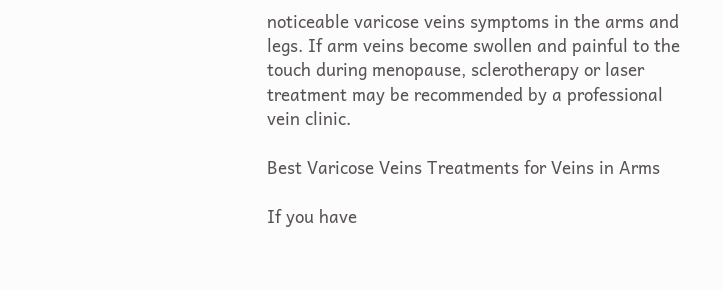noticeable varicose veins symptoms in the arms and legs. If arm veins become swollen and painful to the touch during menopause, sclerotherapy or laser treatment may be recommended by a professional vein clinic.

Best Varicose Veins Treatments for Veins in Arms

If you have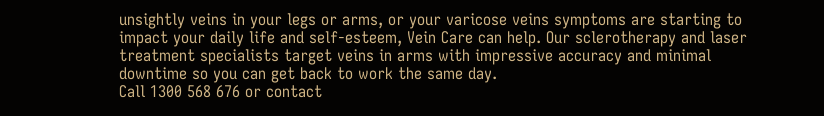unsightly veins in your legs or arms, or your varicose veins symptoms are starting to impact your daily life and self-esteem, Vein Care can help. Our sclerotherapy and laser treatment specialists target veins in arms with impressive accuracy and minimal downtime so you can get back to work the same day.
Call 1300 568 676 or contact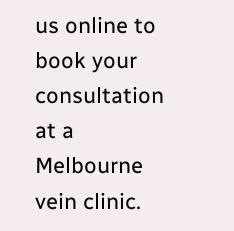us online to book your consultation at a Melbourne vein clinic.